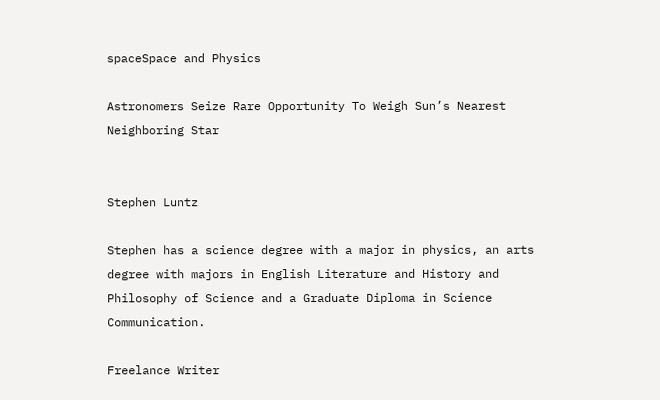spaceSpace and Physics

Astronomers Seize Rare Opportunity To Weigh Sun’s Nearest Neighboring Star


Stephen Luntz

Stephen has a science degree with a major in physics, an arts degree with majors in English Literature and History and Philosophy of Science and a Graduate Diploma in Science Communication.

Freelance Writer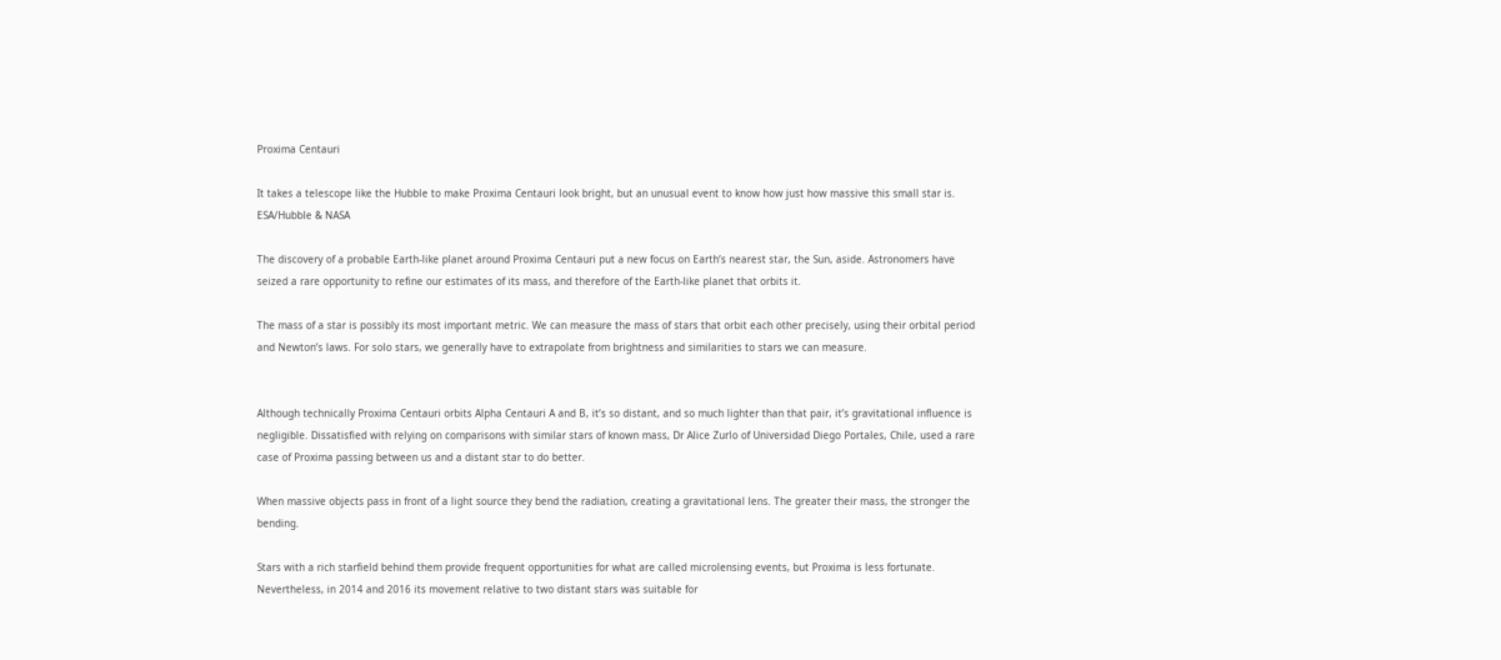Proxima Centauri

It takes a telescope like the Hubble to make Proxima Centauri look bright, but an unusual event to know how just how massive this small star is. ESA/Hubble & NASA

The discovery of a probable Earth-like planet around Proxima Centauri put a new focus on Earth’s nearest star, the Sun, aside. Astronomers have seized a rare opportunity to refine our estimates of its mass, and therefore of the Earth-like planet that orbits it.

The mass of a star is possibly its most important metric. We can measure the mass of stars that orbit each other precisely, using their orbital period and Newton’s laws. For solo stars, we generally have to extrapolate from brightness and similarities to stars we can measure.


Although technically Proxima Centauri orbits Alpha Centauri A and B, it’s so distant, and so much lighter than that pair, it’s gravitational influence is negligible. Dissatisfied with relying on comparisons with similar stars of known mass, Dr Alice Zurlo of Universidad Diego Portales, Chile, used a rare case of Proxima passing between us and a distant star to do better.

When massive objects pass in front of a light source they bend the radiation, creating a gravitational lens. The greater their mass, the stronger the bending.

Stars with a rich starfield behind them provide frequent opportunities for what are called microlensing events, but Proxima is less fortunate. Nevertheless, in 2014 and 2016 its movement relative to two distant stars was suitable for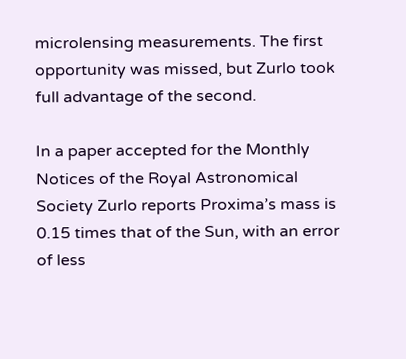microlensing measurements. The first opportunity was missed, but Zurlo took full advantage of the second.

In a paper accepted for the Monthly Notices of the Royal Astronomical Society Zurlo reports Proxima’s mass is 0.15 times that of the Sun, with an error of less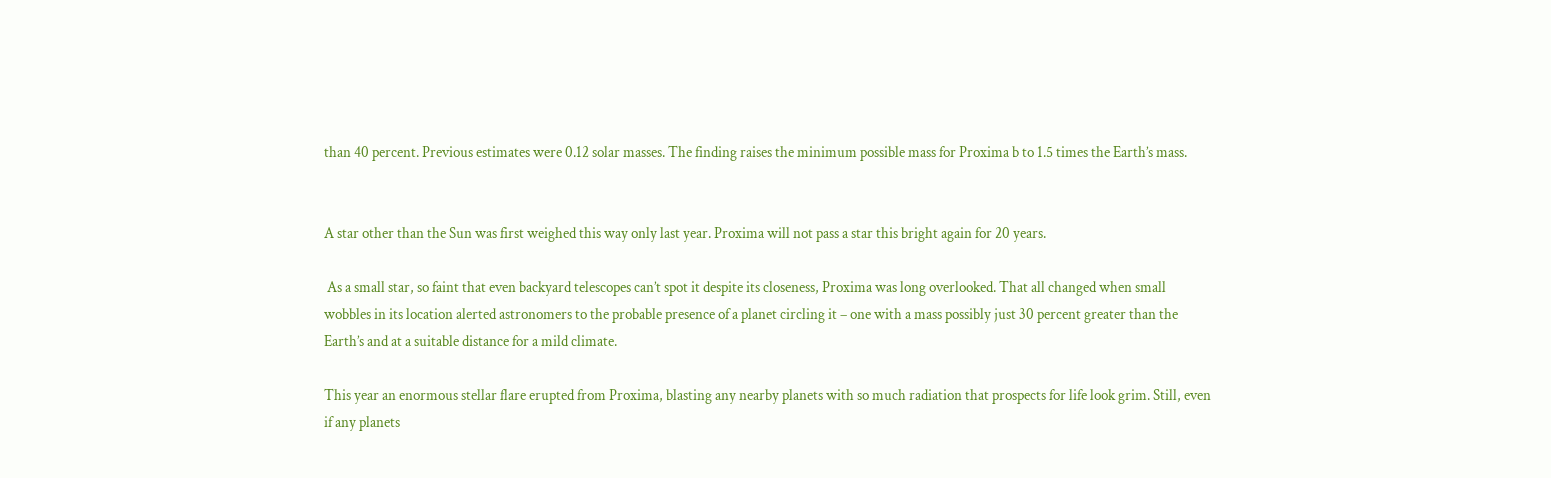than 40 percent. Previous estimates were 0.12 solar masses. The finding raises the minimum possible mass for Proxima b to 1.5 times the Earth’s mass.


A star other than the Sun was first weighed this way only last year. Proxima will not pass a star this bright again for 20 years.

 As a small star, so faint that even backyard telescopes can’t spot it despite its closeness, Proxima was long overlooked. That all changed when small wobbles in its location alerted astronomers to the probable presence of a planet circling it – one with a mass possibly just 30 percent greater than the Earth’s and at a suitable distance for a mild climate.

This year an enormous stellar flare erupted from Proxima, blasting any nearby planets with so much radiation that prospects for life look grim. Still, even if any planets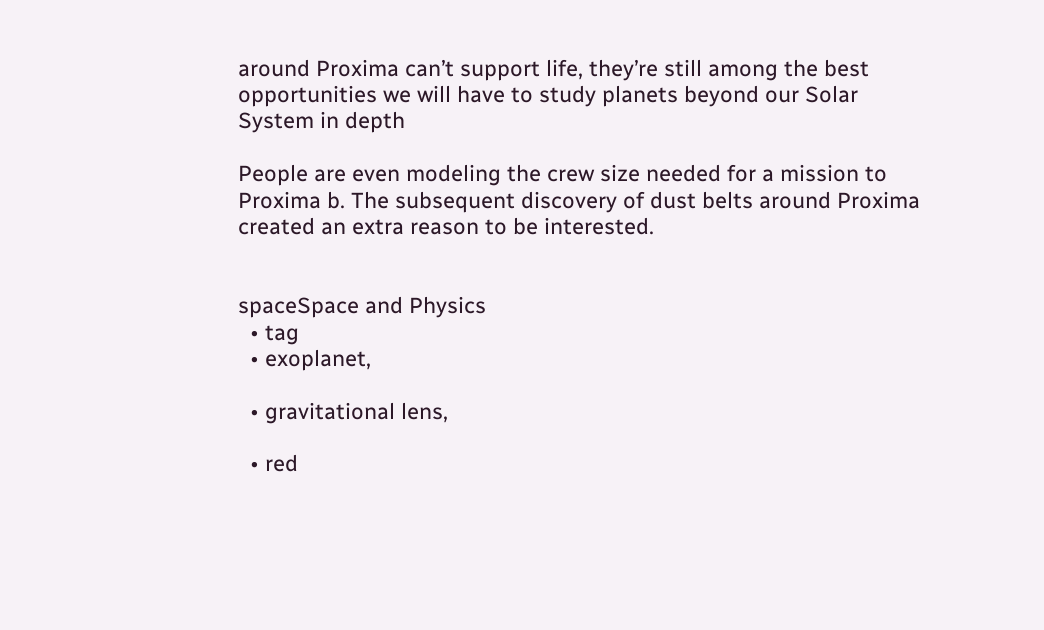around Proxima can’t support life, they’re still among the best opportunities we will have to study planets beyond our Solar System in depth

People are even modeling the crew size needed for a mission to Proxima b. The subsequent discovery of dust belts around Proxima created an extra reason to be interested.


spaceSpace and Physics
  • tag
  • exoplanet,

  • gravitational lens,

  • red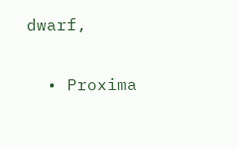dwarf,

  • Proxima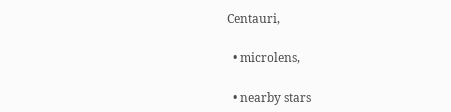Centauri,

  • microlens,

  • nearby stars